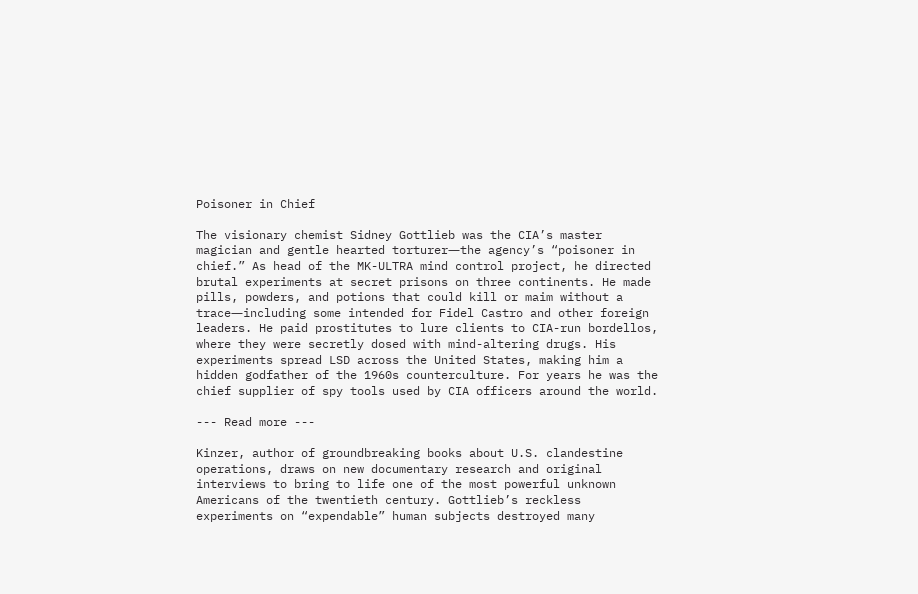Poisoner in Chief

The visionary chemist Sidney Gottlieb was the CIA’s master magician and gentle hearted torturer―the agency’s “poisoner in chief.” As head of the MK-ULTRA mind control project, he directed brutal experiments at secret prisons on three continents. He made pills, powders, and potions that could kill or maim without a trace―including some intended for Fidel Castro and other foreign leaders. He paid prostitutes to lure clients to CIA-run bordellos, where they were secretly dosed with mind-altering drugs. His experiments spread LSD across the United States, making him a hidden godfather of the 1960s counterculture. For years he was the chief supplier of spy tools used by CIA officers around the world.

--- Read more ---

Kinzer, author of groundbreaking books about U.S. clandestine operations, draws on new documentary research and original interviews to bring to life one of the most powerful unknown Americans of the twentieth century. Gottlieb’s reckless experiments on “expendable” human subjects destroyed many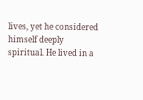lives, yet he considered himself deeply spiritual. He lived in a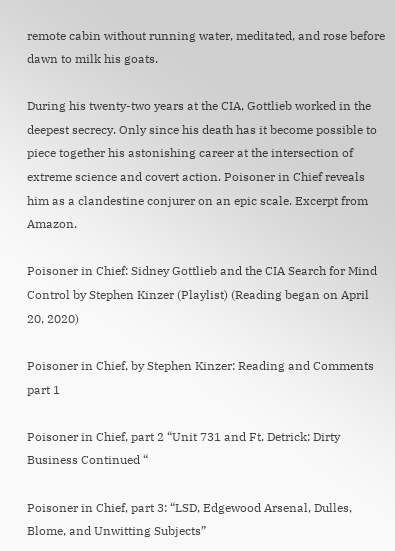remote cabin without running water, meditated, and rose before dawn to milk his goats.

During his twenty-two years at the CIA, Gottlieb worked in the deepest secrecy. Only since his death has it become possible to piece together his astonishing career at the intersection of extreme science and covert action. Poisoner in Chief reveals him as a clandestine conjurer on an epic scale. Excerpt from Amazon.

Poisoner in Chief: Sidney Gottlieb and the CIA Search for Mind Control by Stephen Kinzer (Playlist) (Reading began on April 20, 2020)

Poisoner in Chief, by Stephen Kinzer: Reading and Comments part 1

Poisoner in Chief, part 2 “Unit 731 and Ft. Detrick: Dirty Business Continued “

Poisoner in Chief, part 3: “LSD, Edgewood Arsenal, Dulles, Blome, and Unwitting Subjects”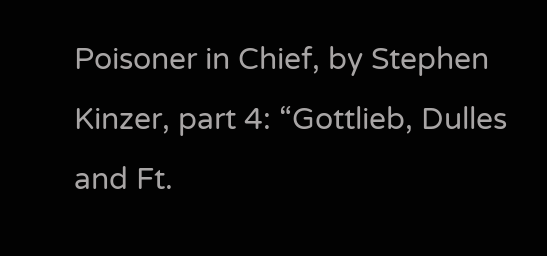Poisoner in Chief, by Stephen Kinzer, part 4: “Gottlieb, Dulles and Ft.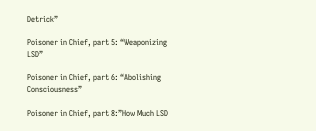Detrick”

Poisoner in Chief, part 5: “Weaponizing LSD”

Poisoner in Chief, part 6: “Abolishing Consciousness”

Poisoner in Chief, part 8:”How Much LSD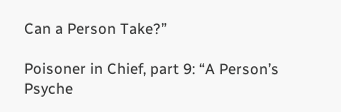Can a Person Take?”

Poisoner in Chief, part 9: “A Person’s Psyche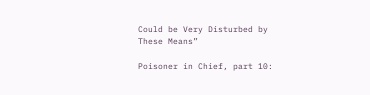Could be Very Disturbed by These Means”

Poisoner in Chief, part 10: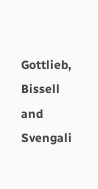Gottlieb, Bissell and Svengali